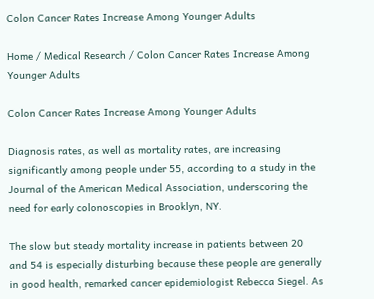Colon Cancer Rates Increase Among Younger Adults

Home / Medical Research / Colon Cancer Rates Increase Among Younger Adults

Colon Cancer Rates Increase Among Younger Adults

Diagnosis rates, as well as mortality rates, are increasing significantly among people under 55, according to a study in the Journal of the American Medical Association, underscoring the need for early colonoscopies in Brooklyn, NY.

The slow but steady mortality increase in patients between 20 and 54 is especially disturbing because these people are generally in good health, remarked cancer epidemiologist Rebecca Siegel. As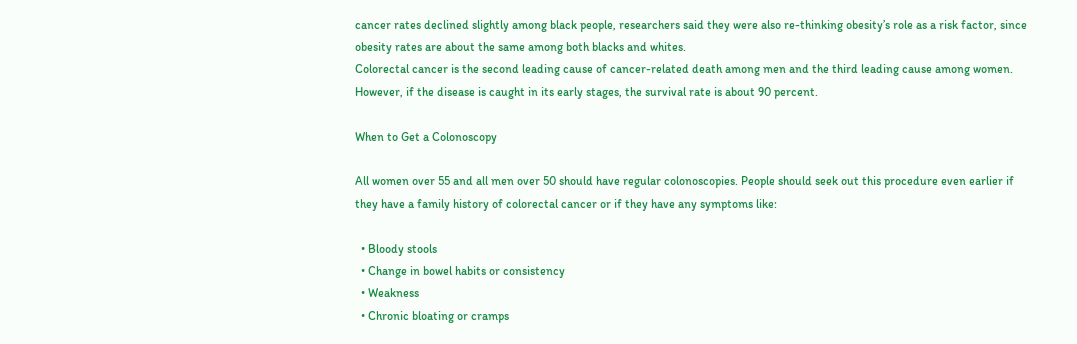cancer rates declined slightly among black people, researchers said they were also re-thinking obesity’s role as a risk factor, since obesity rates are about the same among both blacks and whites.
Colorectal cancer is the second leading cause of cancer-related death among men and the third leading cause among women. However, if the disease is caught in its early stages, the survival rate is about 90 percent.

When to Get a Colonoscopy

All women over 55 and all men over 50 should have regular colonoscopies. People should seek out this procedure even earlier if they have a family history of colorectal cancer or if they have any symptoms like:

  • Bloody stools
  • Change in bowel habits or consistency
  • Weakness
  • Chronic bloating or cramps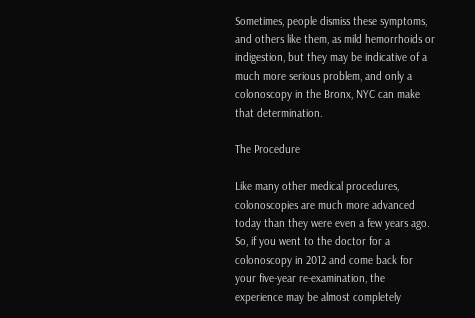Sometimes, people dismiss these symptoms, and others like them, as mild hemorrhoids or indigestion, but they may be indicative of a much more serious problem, and only a colonoscopy in the Bronx, NYC can make that determination.

The Procedure

Like many other medical procedures, colonoscopies are much more advanced today than they were even a few years ago. So, if you went to the doctor for a colonoscopy in 2012 and come back for your five-year re-examination, the experience may be almost completely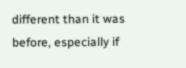different than it was before, especially if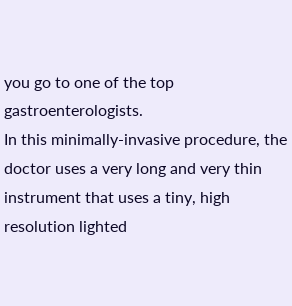you go to one of the top gastroenterologists.
In this minimally-invasive procedure, the doctor uses a very long and very thin instrument that uses a tiny, high resolution lighted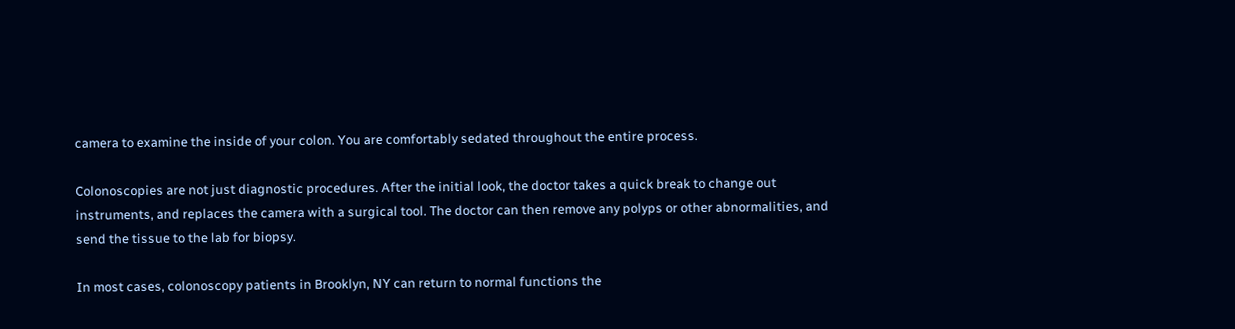camera to examine the inside of your colon. You are comfortably sedated throughout the entire process.

Colonoscopies are not just diagnostic procedures. After the initial look, the doctor takes a quick break to change out instruments, and replaces the camera with a surgical tool. The doctor can then remove any polyps or other abnormalities, and send the tissue to the lab for biopsy.

In most cases, colonoscopy patients in Brooklyn, NY can return to normal functions the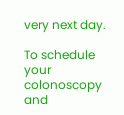very next day.

To schedule your colonoscopy and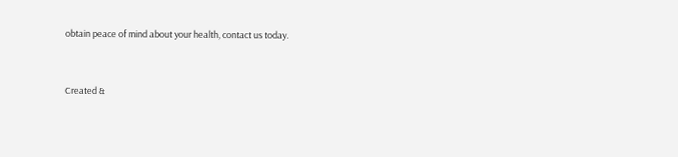obtain peace of mind about your health, contact us today.


Created &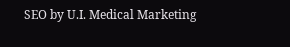SEO by U.I. Medical Marketing